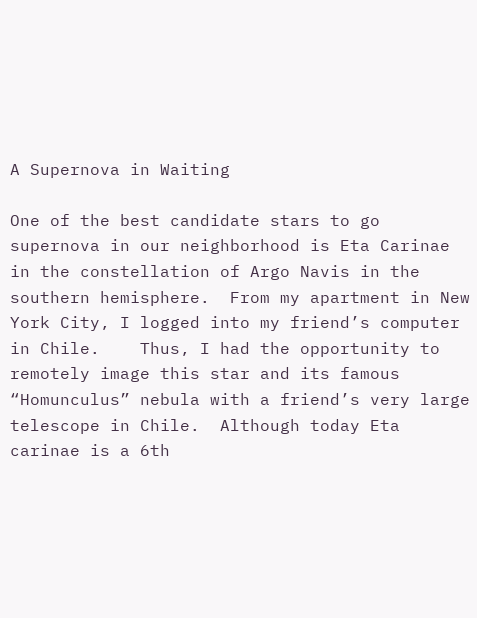A Supernova in Waiting

One of the best candidate stars to go supernova in our neighborhood is Eta Carinae in the constellation of Argo Navis in the southern hemisphere.  From my apartment in New York City, I logged into my friend’s computer in Chile.    Thus, I had the opportunity to remotely image this star and its famous “Homunculus” nebula with a friend’s very large telescope in Chile.  Although today Eta carinae is a 6th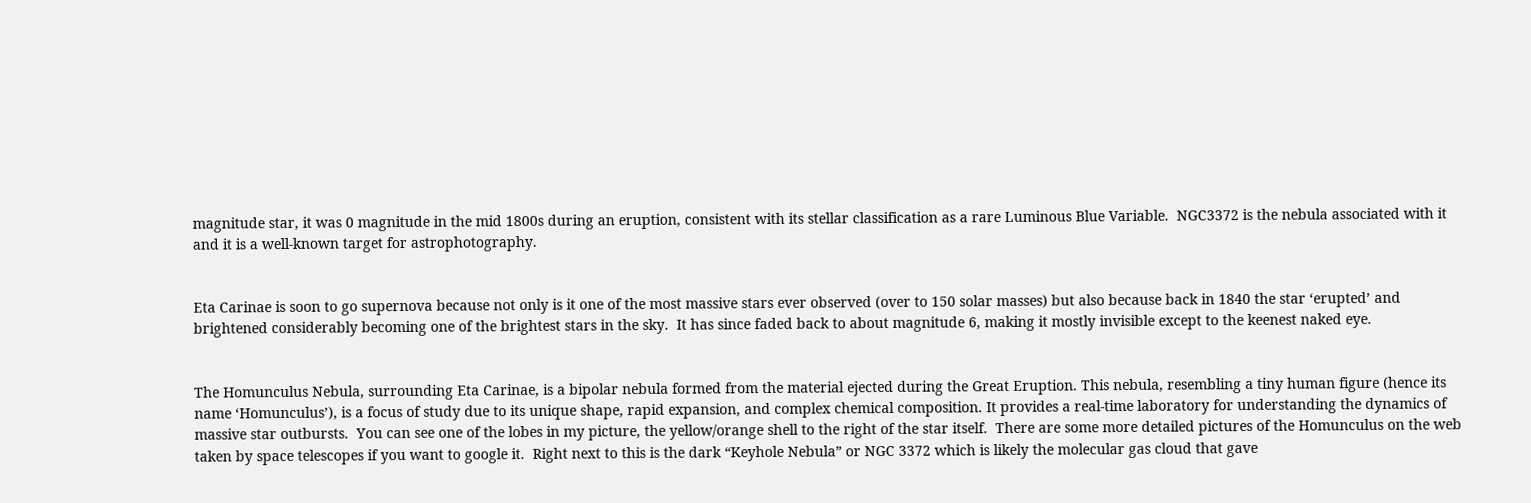magnitude star, it was 0 magnitude in the mid 1800s during an eruption, consistent with its stellar classification as a rare Luminous Blue Variable.  NGC3372 is the nebula associated with it and it is a well-known target for astrophotography.


Eta Carinae is soon to go supernova because not only is it one of the most massive stars ever observed (over to 150 solar masses) but also because back in 1840 the star ‘erupted’ and brightened considerably becoming one of the brightest stars in the sky.  It has since faded back to about magnitude 6, making it mostly invisible except to the keenest naked eye.


The Homunculus Nebula, surrounding Eta Carinae, is a bipolar nebula formed from the material ejected during the Great Eruption. This nebula, resembling a tiny human figure (hence its name ‘Homunculus’), is a focus of study due to its unique shape, rapid expansion, and complex chemical composition. It provides a real-time laboratory for understanding the dynamics of massive star outbursts.  You can see one of the lobes in my picture, the yellow/orange shell to the right of the star itself.  There are some more detailed pictures of the Homunculus on the web taken by space telescopes if you want to google it.  Right next to this is the dark “Keyhole Nebula” or NGC 3372 which is likely the molecular gas cloud that gave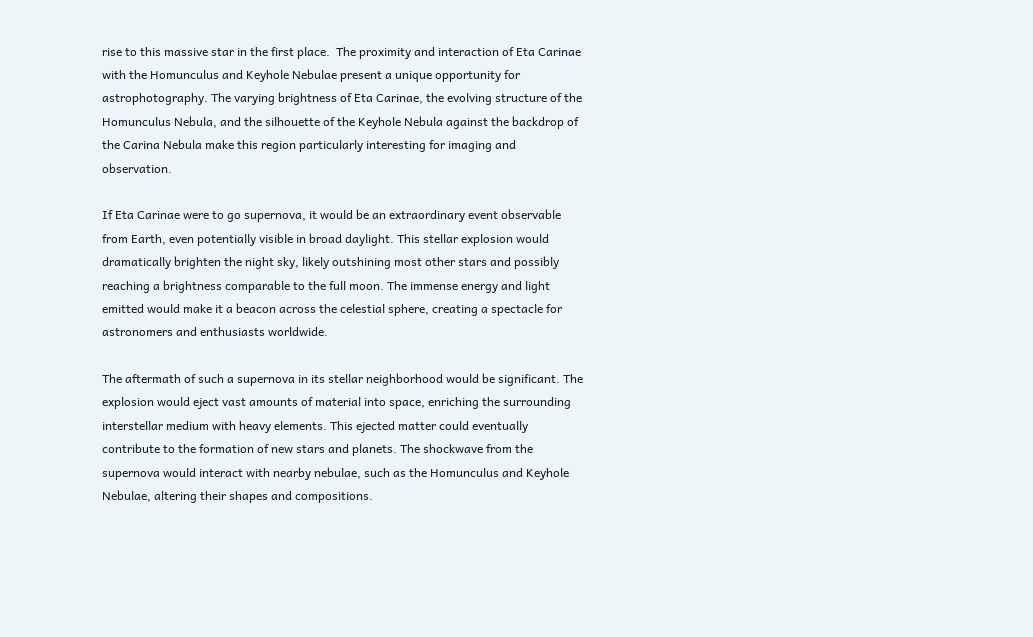rise to this massive star in the first place.  The proximity and interaction of Eta Carinae with the Homunculus and Keyhole Nebulae present a unique opportunity for astrophotography. The varying brightness of Eta Carinae, the evolving structure of the Homunculus Nebula, and the silhouette of the Keyhole Nebula against the backdrop of the Carina Nebula make this region particularly interesting for imaging and observation.

If Eta Carinae were to go supernova, it would be an extraordinary event observable from Earth, even potentially visible in broad daylight. This stellar explosion would dramatically brighten the night sky, likely outshining most other stars and possibly reaching a brightness comparable to the full moon. The immense energy and light emitted would make it a beacon across the celestial sphere, creating a spectacle for astronomers and enthusiasts worldwide.

The aftermath of such a supernova in its stellar neighborhood would be significant. The explosion would eject vast amounts of material into space, enriching the surrounding interstellar medium with heavy elements. This ejected matter could eventually contribute to the formation of new stars and planets. The shockwave from the supernova would interact with nearby nebulae, such as the Homunculus and Keyhole Nebulae, altering their shapes and compositions.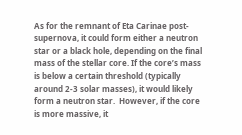As for the remnant of Eta Carinae post-supernova, it could form either a neutron star or a black hole, depending on the final mass of the stellar core. If the core’s mass is below a certain threshold (typically around 2-3 solar masses), it would likely form a neutron star.  However, if the core is more massive, it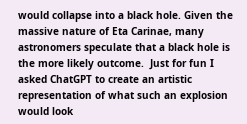would collapse into a black hole. Given the massive nature of Eta Carinae, many astronomers speculate that a black hole is the more likely outcome.  Just for fun I asked ChatGPT to create an artistic representation of what such an explosion would look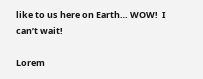like to us here on Earth… WOW!  I can’t wait!

Lorem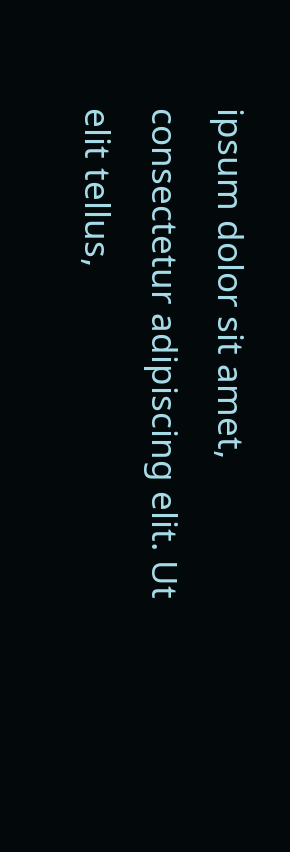ipsum dolor sit amet, consectetur adipiscing elit. Ut elit tellus,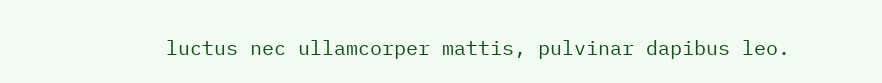luctus nec ullamcorper mattis, pulvinar dapibus leo.